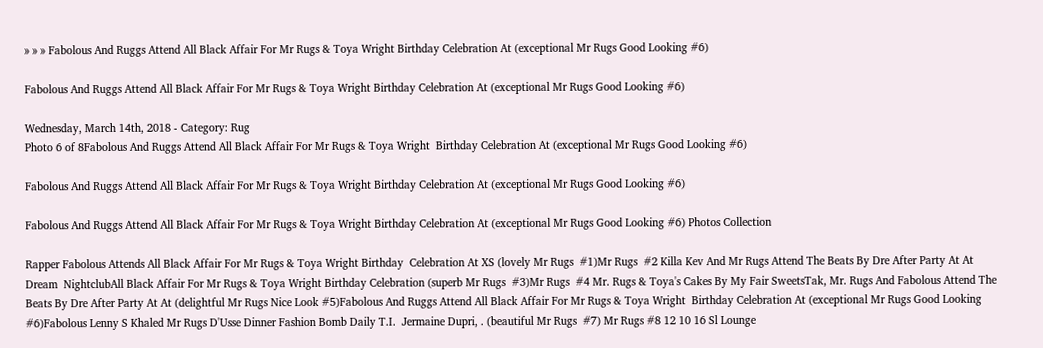» » » Fabolous And Ruggs Attend All Black Affair For Mr Rugs & Toya Wright Birthday Celebration At (exceptional Mr Rugs Good Looking #6)

Fabolous And Ruggs Attend All Black Affair For Mr Rugs & Toya Wright Birthday Celebration At (exceptional Mr Rugs Good Looking #6)

Wednesday, March 14th, 2018 - Category: Rug
Photo 6 of 8Fabolous And Ruggs Attend All Black Affair For Mr Rugs & Toya Wright  Birthday Celebration At (exceptional Mr Rugs Good Looking #6)

Fabolous And Ruggs Attend All Black Affair For Mr Rugs & Toya Wright Birthday Celebration At (exceptional Mr Rugs Good Looking #6)

Fabolous And Ruggs Attend All Black Affair For Mr Rugs & Toya Wright Birthday Celebration At (exceptional Mr Rugs Good Looking #6) Photos Collection

Rapper Fabolous Attends All Black Affair For Mr Rugs & Toya Wright Birthday  Celebration At XS (lovely Mr Rugs  #1)Mr Rugs  #2 Killa Kev And Mr Rugs Attend The Beats By Dre After Party At At Dream  NightclubAll Black Affair For Mr Rugs & Toya Wright Birthday Celebration (superb Mr Rugs  #3)Mr Rugs  #4 Mr. Rugs & Toya's Cakes By My Fair SweetsTak, Mr. Rugs And Fabolous Attend The Beats By Dre After Party At At (delightful Mr Rugs Nice Look #5)Fabolous And Ruggs Attend All Black Affair For Mr Rugs & Toya Wright  Birthday Celebration At (exceptional Mr Rugs Good Looking #6)Fabolous Lenny S Khaled Mr Rugs D'Usse Dinner Fashion Bomb Daily T.I.  Jermaine Dupri, . (beautiful Mr Rugs  #7) Mr Rugs #8 12 10 16 Sl Lounge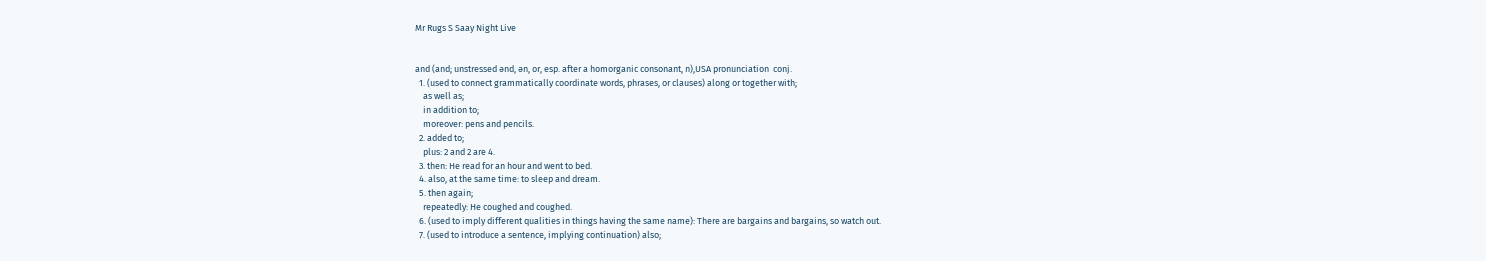Mr Rugs S Saay Night Live


and (and; unstressed ənd, ən, or, esp. after a homorganic consonant, n),USA pronunciation  conj.
  1. (used to connect grammatically coordinate words, phrases, or clauses) along or together with;
    as well as;
    in addition to;
    moreover: pens and pencils.
  2. added to;
    plus: 2 and 2 are 4.
  3. then: He read for an hour and went to bed.
  4. also, at the same time: to sleep and dream.
  5. then again;
    repeatedly: He coughed and coughed.
  6. (used to imply different qualities in things having the same name): There are bargains and bargains, so watch out.
  7. (used to introduce a sentence, implying continuation) also;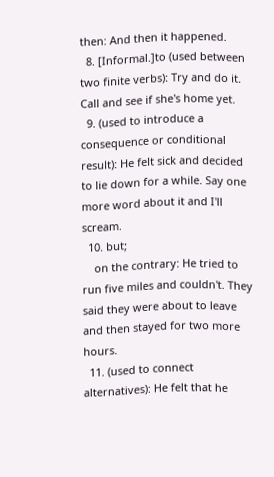then: And then it happened.
  8. [Informal.]to (used between two finite verbs): Try and do it. Call and see if she's home yet.
  9. (used to introduce a consequence or conditional result): He felt sick and decided to lie down for a while. Say one more word about it and I'll scream.
  10. but;
    on the contrary: He tried to run five miles and couldn't. They said they were about to leave and then stayed for two more hours.
  11. (used to connect alternatives): He felt that he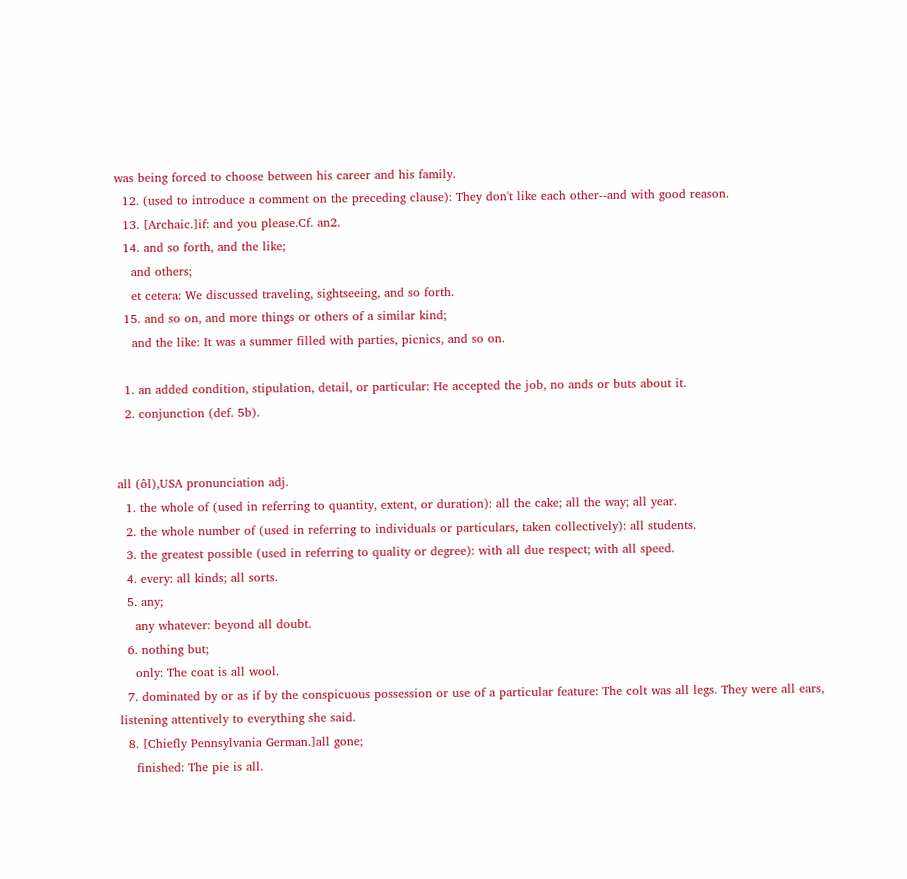was being forced to choose between his career and his family.
  12. (used to introduce a comment on the preceding clause): They don't like each other--and with good reason.
  13. [Archaic.]if: and you please.Cf. an2.
  14. and so forth, and the like;
    and others;
    et cetera: We discussed traveling, sightseeing, and so forth.
  15. and so on, and more things or others of a similar kind;
    and the like: It was a summer filled with parties, picnics, and so on.

  1. an added condition, stipulation, detail, or particular: He accepted the job, no ands or buts about it.
  2. conjunction (def. 5b).


all (ôl),USA pronunciation adj.
  1. the whole of (used in referring to quantity, extent, or duration): all the cake; all the way; all year.
  2. the whole number of (used in referring to individuals or particulars, taken collectively): all students.
  3. the greatest possible (used in referring to quality or degree): with all due respect; with all speed.
  4. every: all kinds; all sorts.
  5. any;
    any whatever: beyond all doubt.
  6. nothing but;
    only: The coat is all wool.
  7. dominated by or as if by the conspicuous possession or use of a particular feature: The colt was all legs. They were all ears, listening attentively to everything she said.
  8. [Chiefly Pennsylvania German.]all gone;
    finished: The pie is all.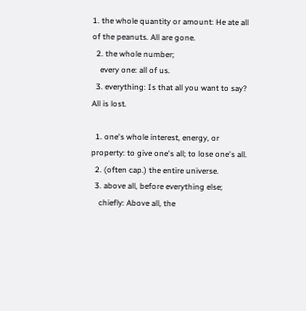1. the whole quantity or amount: He ate all of the peanuts. All are gone.
  2. the whole number;
    every one: all of us.
  3. everything: Is that all you want to say? All is lost.

  1. one's whole interest, energy, or property: to give one's all; to lose one's all.
  2. (often cap.) the entire universe.
  3. above all, before everything else;
    chiefly: Above all, the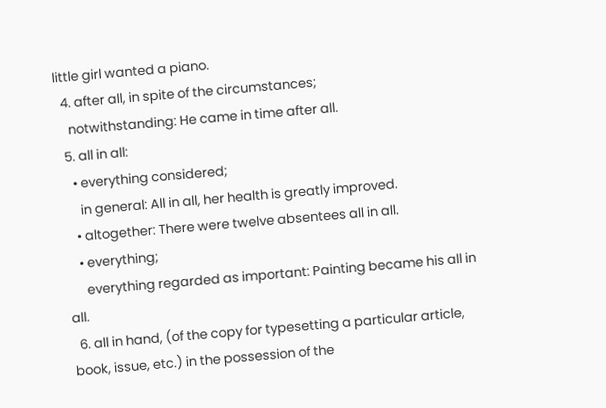little girl wanted a piano.
  4. after all, in spite of the circumstances;
    notwithstanding: He came in time after all.
  5. all in all:
    • everything considered;
      in general: All in all, her health is greatly improved.
    • altogether: There were twelve absentees all in all.
    • everything;
      everything regarded as important: Painting became his all in all.
  6. all in hand, (of the copy for typesetting a particular article, book, issue, etc.) in the possession of the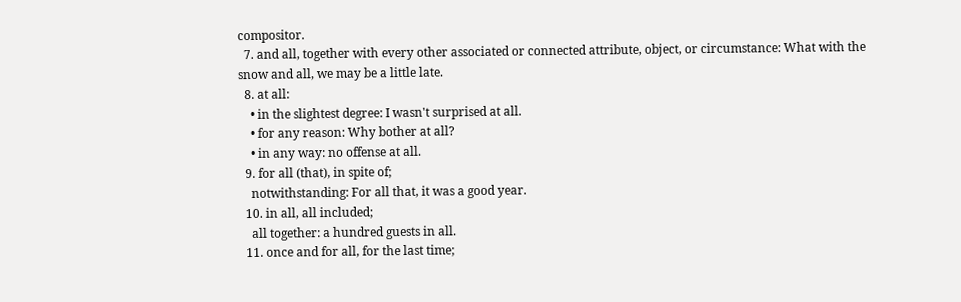compositor.
  7. and all, together with every other associated or connected attribute, object, or circumstance: What with the snow and all, we may be a little late.
  8. at all:
    • in the slightest degree: I wasn't surprised at all.
    • for any reason: Why bother at all?
    • in any way: no offense at all.
  9. for all (that), in spite of;
    notwithstanding: For all that, it was a good year.
  10. in all, all included;
    all together: a hundred guests in all.
  11. once and for all, for the last time;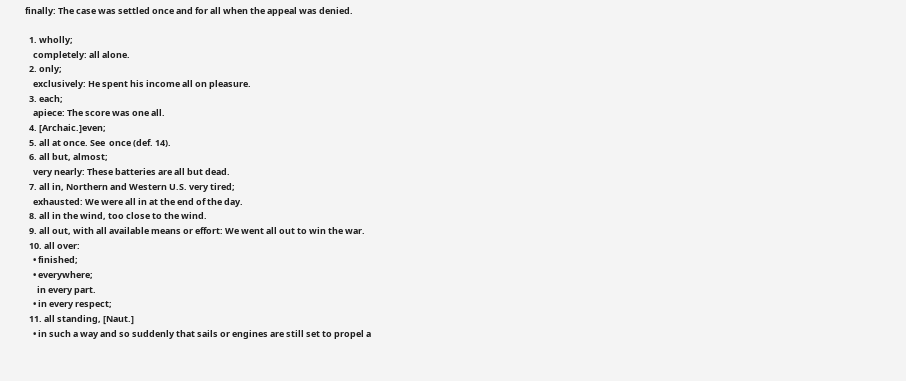finally: The case was settled once and for all when the appeal was denied.

  1. wholly;
    completely: all alone.
  2. only;
    exclusively: He spent his income all on pleasure.
  3. each;
    apiece: The score was one all.
  4. [Archaic.]even;
  5. all at once. See  once (def. 14).
  6. all but, almost;
    very nearly: These batteries are all but dead.
  7. all in, Northern and Western U.S. very tired;
    exhausted: We were all in at the end of the day.
  8. all in the wind, too close to the wind.
  9. all out, with all available means or effort: We went all out to win the war.
  10. all over:
    • finished;
    • everywhere;
      in every part.
    • in every respect;
  11. all standing, [Naut.]
    • in such a way and so suddenly that sails or engines are still set to propel a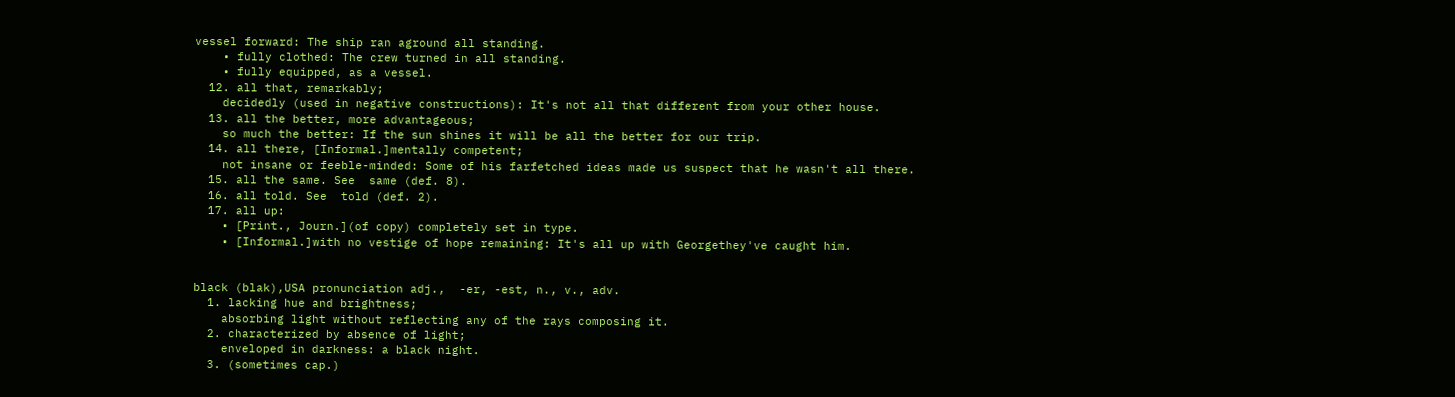vessel forward: The ship ran aground all standing.
    • fully clothed: The crew turned in all standing.
    • fully equipped, as a vessel.
  12. all that, remarkably;
    decidedly (used in negative constructions): It's not all that different from your other house.
  13. all the better, more advantageous;
    so much the better: If the sun shines it will be all the better for our trip.
  14. all there, [Informal.]mentally competent;
    not insane or feeble-minded: Some of his farfetched ideas made us suspect that he wasn't all there.
  15. all the same. See  same (def. 8).
  16. all told. See  told (def. 2).
  17. all up:
    • [Print., Journ.](of copy) completely set in type.
    • [Informal.]with no vestige of hope remaining: It's all up with Georgethey've caught him.


black (blak),USA pronunciation adj.,  -er, -est, n., v., adv.
  1. lacking hue and brightness;
    absorbing light without reflecting any of the rays composing it.
  2. characterized by absence of light;
    enveloped in darkness: a black night.
  3. (sometimes cap.)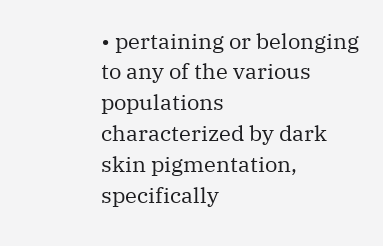• pertaining or belonging to any of the various populations characterized by dark skin pigmentation, specifically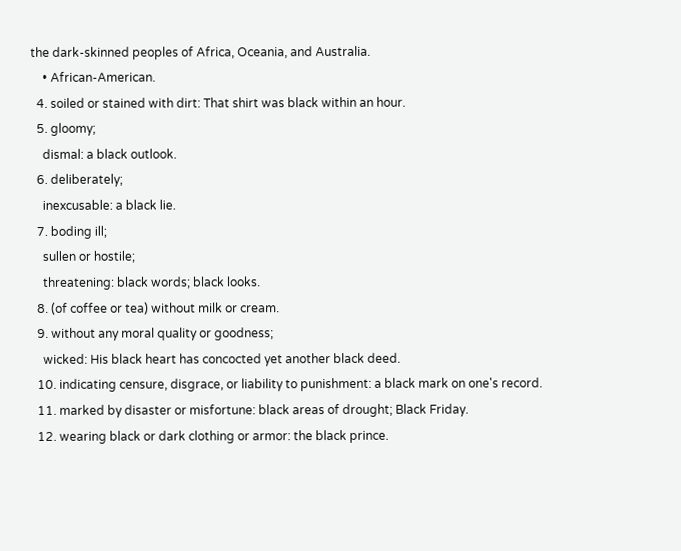the dark-skinned peoples of Africa, Oceania, and Australia.
    • African-American.
  4. soiled or stained with dirt: That shirt was black within an hour.
  5. gloomy;
    dismal: a black outlook.
  6. deliberately;
    inexcusable: a black lie.
  7. boding ill;
    sullen or hostile;
    threatening: black words; black looks.
  8. (of coffee or tea) without milk or cream.
  9. without any moral quality or goodness;
    wicked: His black heart has concocted yet another black deed.
  10. indicating censure, disgrace, or liability to punishment: a black mark on one's record.
  11. marked by disaster or misfortune: black areas of drought; Black Friday.
  12. wearing black or dark clothing or armor: the black prince.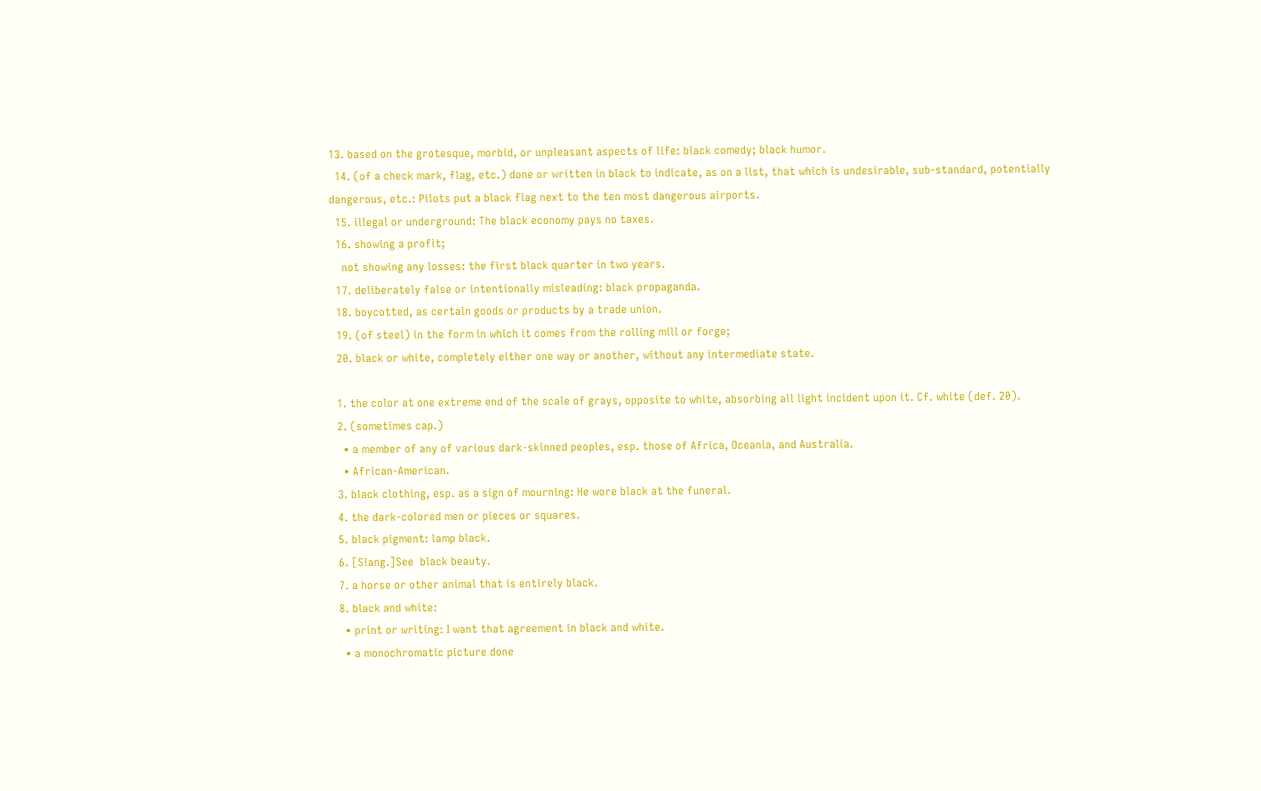13. based on the grotesque, morbid, or unpleasant aspects of life: black comedy; black humor.
  14. (of a check mark, flag, etc.) done or written in black to indicate, as on a list, that which is undesirable, sub-standard, potentially dangerous, etc.: Pilots put a black flag next to the ten most dangerous airports.
  15. illegal or underground: The black economy pays no taxes.
  16. showing a profit;
    not showing any losses: the first black quarter in two years.
  17. deliberately false or intentionally misleading: black propaganda.
  18. boycotted, as certain goods or products by a trade union.
  19. (of steel) in the form in which it comes from the rolling mill or forge;
  20. black or white, completely either one way or another, without any intermediate state.

  1. the color at one extreme end of the scale of grays, opposite to white, absorbing all light incident upon it. Cf. white (def. 20).
  2. (sometimes cap.)
    • a member of any of various dark-skinned peoples, esp. those of Africa, Oceania, and Australia.
    • African-American.
  3. black clothing, esp. as a sign of mourning: He wore black at the funeral.
  4. the dark-colored men or pieces or squares.
  5. black pigment: lamp black.
  6. [Slang.]See  black beauty.
  7. a horse or other animal that is entirely black.
  8. black and white:
    • print or writing: I want that agreement in black and white.
    • a monochromatic picture done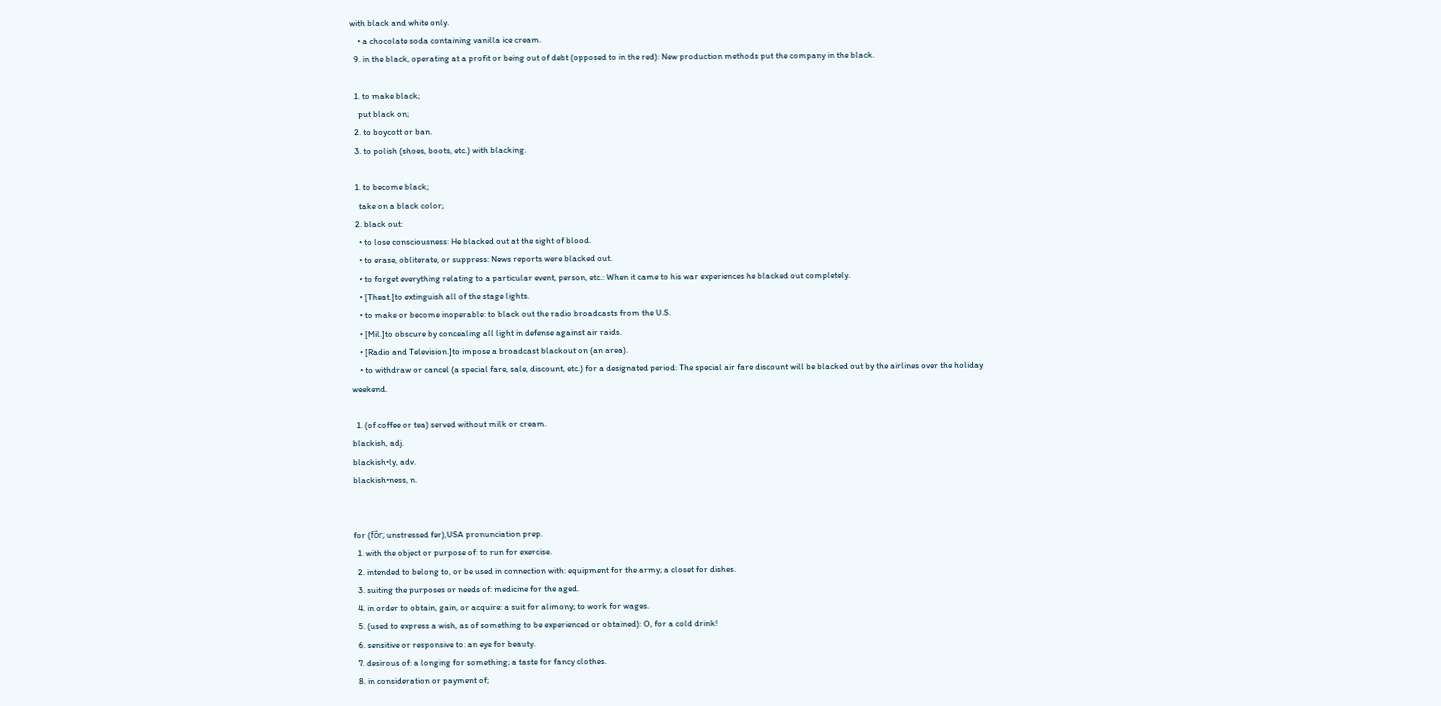with black and white only.
    • a chocolate soda containing vanilla ice cream.
  9. in the black, operating at a profit or being out of debt (opposed to in the red): New production methods put the company in the black.

  1. to make black;
    put black on;
  2. to boycott or ban.
  3. to polish (shoes, boots, etc.) with blacking.

  1. to become black;
    take on a black color;
  2. black out:
    • to lose consciousness: He blacked out at the sight of blood.
    • to erase, obliterate, or suppress: News reports were blacked out.
    • to forget everything relating to a particular event, person, etc.: When it came to his war experiences he blacked out completely.
    • [Theat.]to extinguish all of the stage lights.
    • to make or become inoperable: to black out the radio broadcasts from the U.S.
    • [Mil.]to obscure by concealing all light in defense against air raids.
    • [Radio and Television.]to impose a broadcast blackout on (an area).
    • to withdraw or cancel (a special fare, sale, discount, etc.) for a designated period: The special air fare discount will be blacked out by the airlines over the holiday weekend.

  1. (of coffee or tea) served without milk or cream.
blackish, adj.
blackish•ly, adv.
blackish•ness, n.


for (fôr; unstressed fər),USA pronunciation prep.
  1. with the object or purpose of: to run for exercise.
  2. intended to belong to, or be used in connection with: equipment for the army; a closet for dishes.
  3. suiting the purposes or needs of: medicine for the aged.
  4. in order to obtain, gain, or acquire: a suit for alimony; to work for wages.
  5. (used to express a wish, as of something to be experienced or obtained): O, for a cold drink!
  6. sensitive or responsive to: an eye for beauty.
  7. desirous of: a longing for something; a taste for fancy clothes.
  8. in consideration or payment of;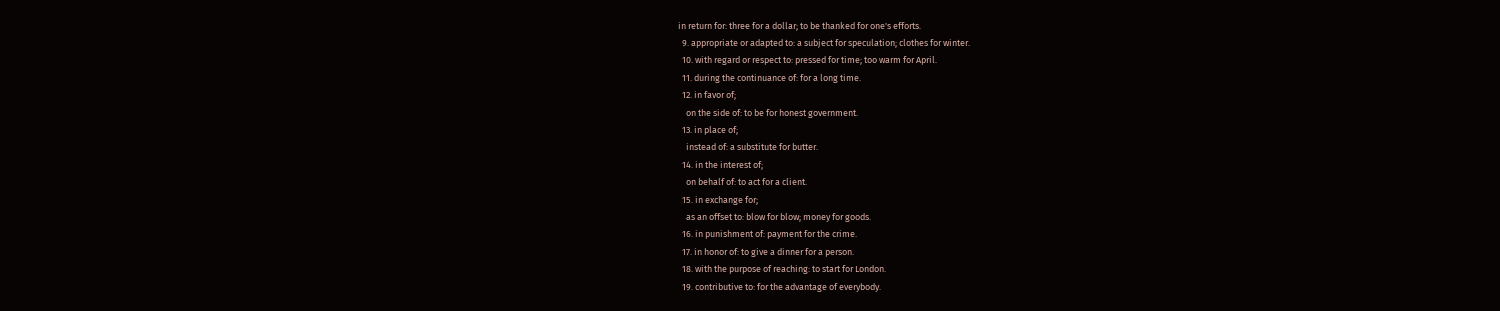in return for: three for a dollar; to be thanked for one's efforts.
  9. appropriate or adapted to: a subject for speculation; clothes for winter.
  10. with regard or respect to: pressed for time; too warm for April.
  11. during the continuance of: for a long time.
  12. in favor of;
    on the side of: to be for honest government.
  13. in place of;
    instead of: a substitute for butter.
  14. in the interest of;
    on behalf of: to act for a client.
  15. in exchange for;
    as an offset to: blow for blow; money for goods.
  16. in punishment of: payment for the crime.
  17. in honor of: to give a dinner for a person.
  18. with the purpose of reaching: to start for London.
  19. contributive to: for the advantage of everybody.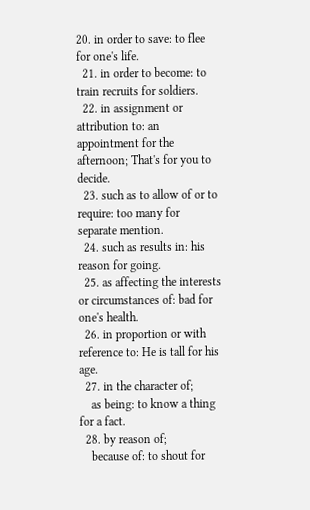20. in order to save: to flee for one's life.
  21. in order to become: to train recruits for soldiers.
  22. in assignment or attribution to: an appointment for the afternoon; That's for you to decide.
  23. such as to allow of or to require: too many for separate mention.
  24. such as results in: his reason for going.
  25. as affecting the interests or circumstances of: bad for one's health.
  26. in proportion or with reference to: He is tall for his age.
  27. in the character of;
    as being: to know a thing for a fact.
  28. by reason of;
    because of: to shout for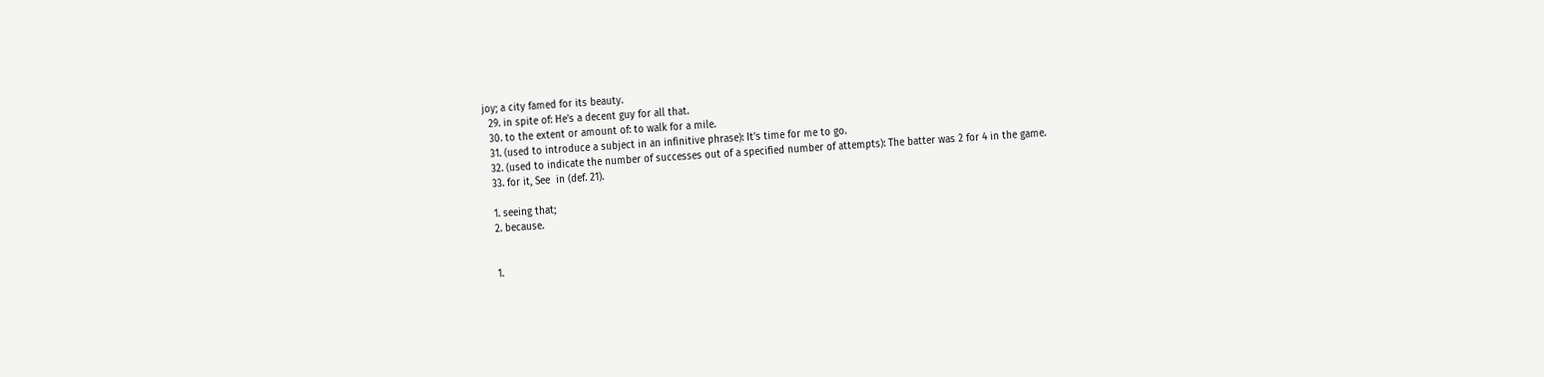joy; a city famed for its beauty.
  29. in spite of: He's a decent guy for all that.
  30. to the extent or amount of: to walk for a mile.
  31. (used to introduce a subject in an infinitive phrase): It's time for me to go.
  32. (used to indicate the number of successes out of a specified number of attempts): The batter was 2 for 4 in the game.
  33. for it, See  in (def. 21).

  1. seeing that;
  2. because.


  1.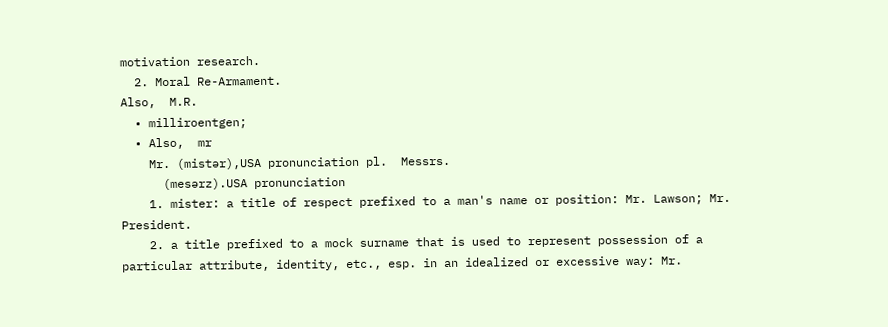motivation research.
  2. Moral Re-Armament.
Also,  M.R.
  • milliroentgen;
  • Also,  mr
    Mr. (mistər),USA pronunciation pl.  Messrs.
      (mesərz).USA pronunciation
    1. mister: a title of respect prefixed to a man's name or position: Mr. Lawson; Mr. President.
    2. a title prefixed to a mock surname that is used to represent possession of a particular attribute, identity, etc., esp. in an idealized or excessive way: Mr.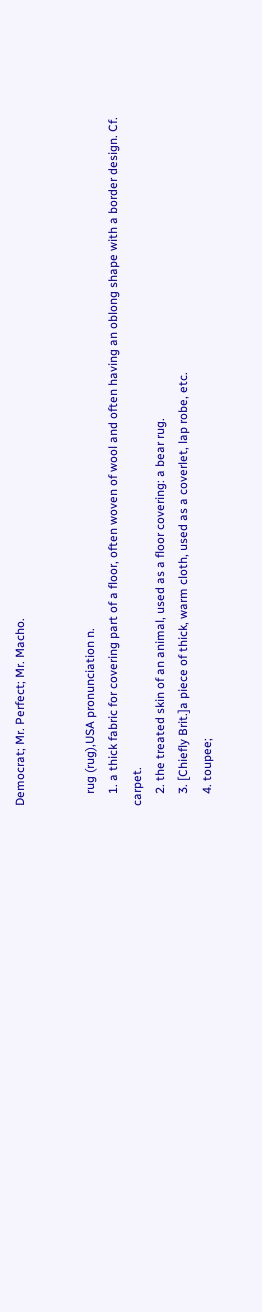Democrat; Mr. Perfect; Mr. Macho.


    rug (rug),USA pronunciation n.
    1. a thick fabric for covering part of a floor, often woven of wool and often having an oblong shape with a border design. Cf.  carpet.
    2. the treated skin of an animal, used as a floor covering: a bear rug.
    3. [Chiefly Brit.]a piece of thick, warm cloth, used as a coverlet, lap robe, etc.
    4. toupee;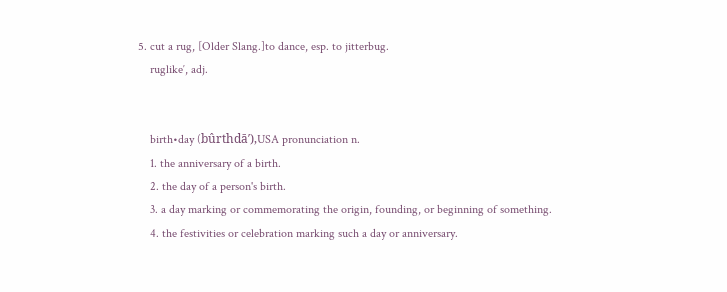5. cut a rug, [Older Slang.]to dance, esp. to jitterbug.
    ruglike′, adj.


    birth•day (bûrthdā′),USA pronunciation n.
    1. the anniversary of a birth.
    2. the day of a person's birth.
    3. a day marking or commemorating the origin, founding, or beginning of something.
    4. the festivities or celebration marking such a day or anniversary.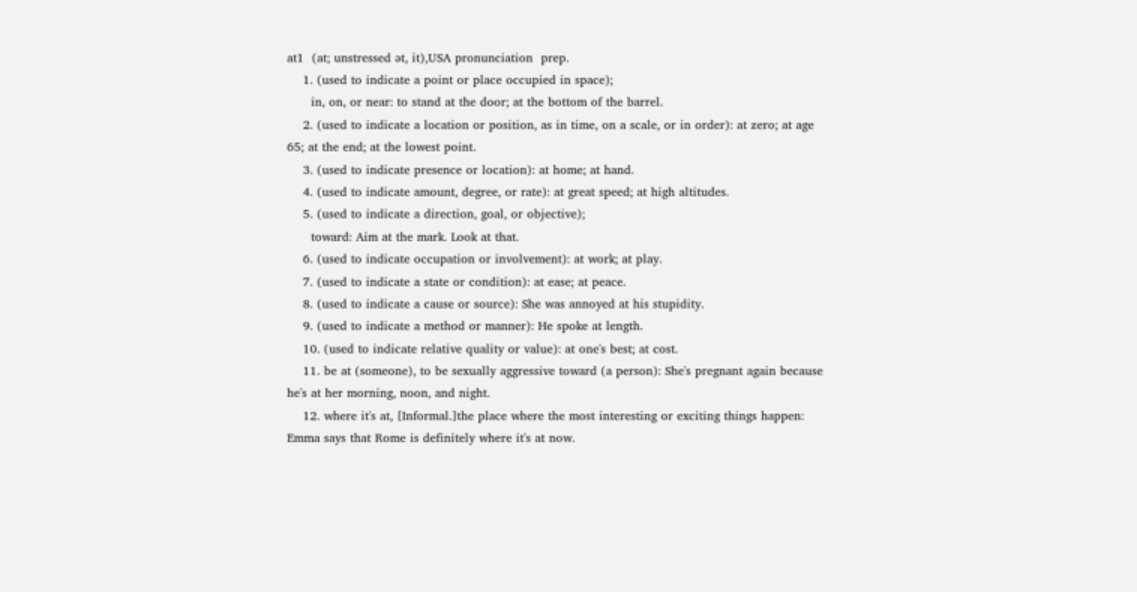at1  (at; unstressed ət, it),USA pronunciation  prep.
    1. (used to indicate a point or place occupied in space);
      in, on, or near: to stand at the door; at the bottom of the barrel.
    2. (used to indicate a location or position, as in time, on a scale, or in order): at zero; at age 65; at the end; at the lowest point.
    3. (used to indicate presence or location): at home; at hand.
    4. (used to indicate amount, degree, or rate): at great speed; at high altitudes.
    5. (used to indicate a direction, goal, or objective);
      toward: Aim at the mark. Look at that.
    6. (used to indicate occupation or involvement): at work; at play.
    7. (used to indicate a state or condition): at ease; at peace.
    8. (used to indicate a cause or source): She was annoyed at his stupidity.
    9. (used to indicate a method or manner): He spoke at length.
    10. (used to indicate relative quality or value): at one's best; at cost.
    11. be at (someone), to be sexually aggressive toward (a person): She's pregnant again because he's at her morning, noon, and night.
    12. where it's at, [Informal.]the place where the most interesting or exciting things happen: Emma says that Rome is definitely where it's at now.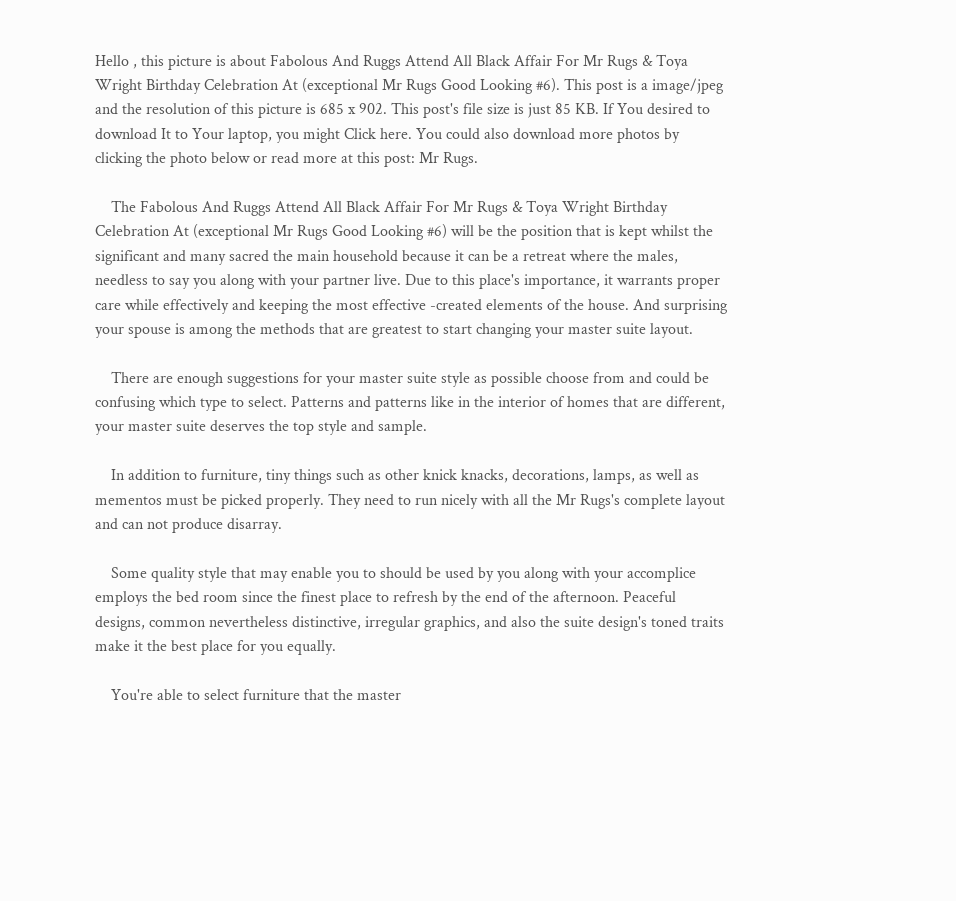Hello , this picture is about Fabolous And Ruggs Attend All Black Affair For Mr Rugs & Toya Wright Birthday Celebration At (exceptional Mr Rugs Good Looking #6). This post is a image/jpeg and the resolution of this picture is 685 x 902. This post's file size is just 85 KB. If You desired to download It to Your laptop, you might Click here. You could also download more photos by clicking the photo below or read more at this post: Mr Rugs.

    The Fabolous And Ruggs Attend All Black Affair For Mr Rugs & Toya Wright Birthday Celebration At (exceptional Mr Rugs Good Looking #6) will be the position that is kept whilst the significant and many sacred the main household because it can be a retreat where the males, needless to say you along with your partner live. Due to this place's importance, it warrants proper care while effectively and keeping the most effective -created elements of the house. And surprising your spouse is among the methods that are greatest to start changing your master suite layout.

    There are enough suggestions for your master suite style as possible choose from and could be confusing which type to select. Patterns and patterns like in the interior of homes that are different, your master suite deserves the top style and sample.

    In addition to furniture, tiny things such as other knick knacks, decorations, lamps, as well as mementos must be picked properly. They need to run nicely with all the Mr Rugs's complete layout and can not produce disarray.

    Some quality style that may enable you to should be used by you along with your accomplice employs the bed room since the finest place to refresh by the end of the afternoon. Peaceful designs, common nevertheless distinctive, irregular graphics, and also the suite design's toned traits make it the best place for you equally.

    You're able to select furniture that the master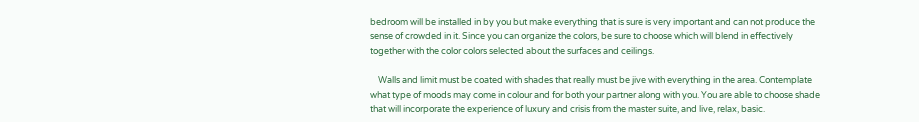bedroom will be installed in by you but make everything that is sure is very important and can not produce the sense of crowded in it. Since you can organize the colors, be sure to choose which will blend in effectively together with the color colors selected about the surfaces and ceilings.

    Walls and limit must be coated with shades that really must be jive with everything in the area. Contemplate what type of moods may come in colour and for both your partner along with you. You are able to choose shade that will incorporate the experience of luxury and crisis from the master suite, and live, relax, basic.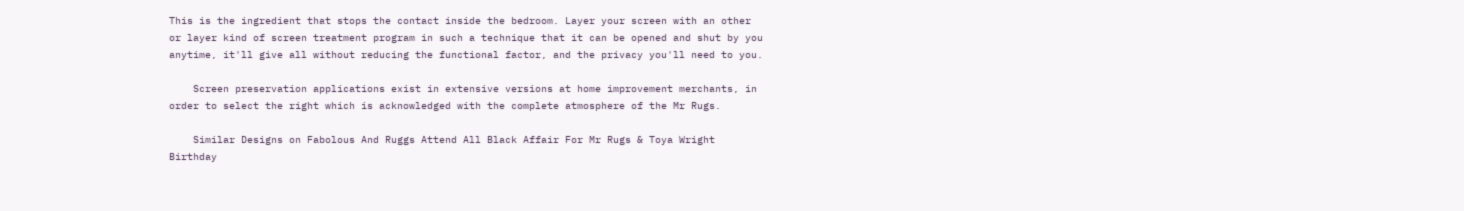This is the ingredient that stops the contact inside the bedroom. Layer your screen with an other or layer kind of screen treatment program in such a technique that it can be opened and shut by you anytime, it'll give all without reducing the functional factor, and the privacy you'll need to you.

    Screen preservation applications exist in extensive versions at home improvement merchants, in order to select the right which is acknowledged with the complete atmosphere of the Mr Rugs.

    Similar Designs on Fabolous And Ruggs Attend All Black Affair For Mr Rugs & Toya Wright Birthday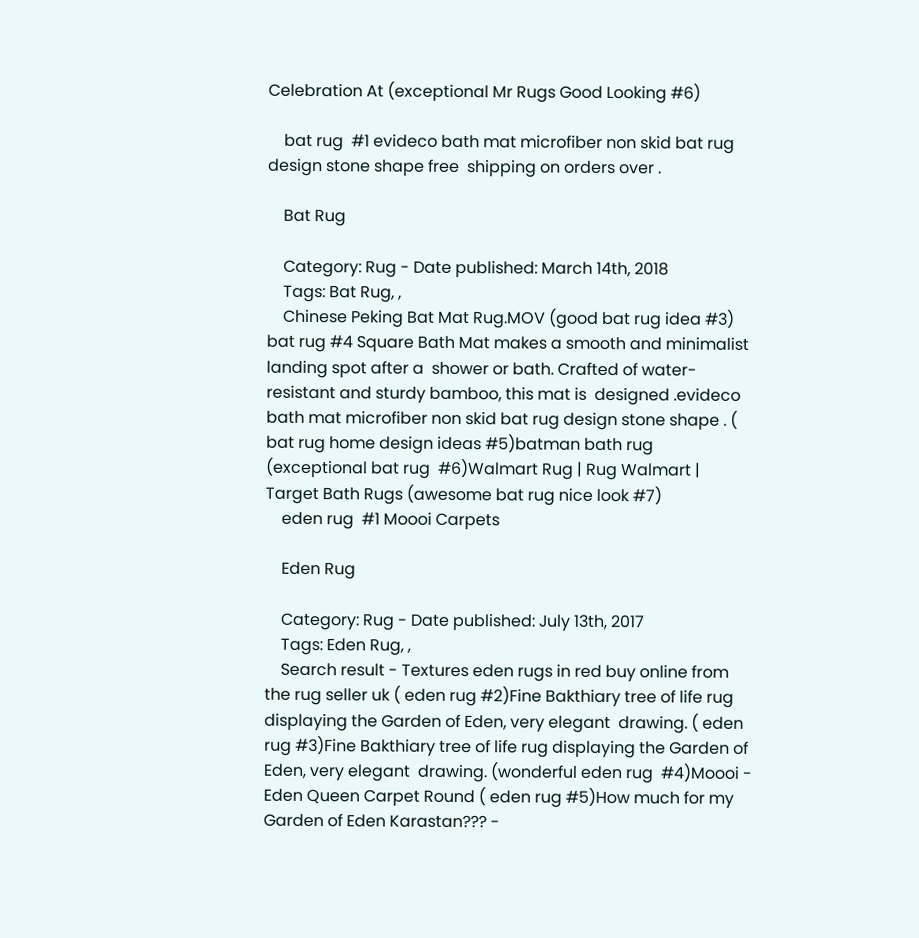Celebration At (exceptional Mr Rugs Good Looking #6)

    bat rug  #1 evideco bath mat microfiber non skid bat rug design stone shape free  shipping on orders over .

    Bat Rug

    Category: Rug - Date published: March 14th, 2018
    Tags: Bat Rug, ,
    Chinese Peking Bat Mat Rug.MOV (good bat rug idea #3) bat rug #4 Square Bath Mat makes a smooth and minimalist landing spot after a  shower or bath. Crafted of water-resistant and sturdy bamboo, this mat is  designed .evideco bath mat microfiber non skid bat rug design stone shape . ( bat rug home design ideas #5)batman bath rug (exceptional bat rug  #6)Walmart Rug | Rug Walmart | Target Bath Rugs (awesome bat rug nice look #7)
    eden rug  #1 Moooi Carpets

    Eden Rug

    Category: Rug - Date published: July 13th, 2017
    Tags: Eden Rug, ,
    Search result - Textures eden rugs in red buy online from the rug seller uk ( eden rug #2)Fine Bakthiary tree of life rug displaying the Garden of Eden, very elegant  drawing. ( eden rug #3)Fine Bakthiary tree of life rug displaying the Garden of Eden, very elegant  drawing. (wonderful eden rug  #4)Moooi - Eden Queen Carpet Round ( eden rug #5)How much for my Garden of Eden Karastan??? -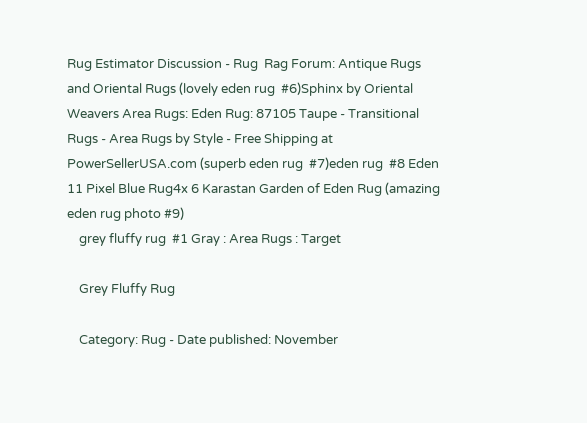Rug Estimator Discussion - Rug  Rag Forum: Antique Rugs and Oriental Rugs (lovely eden rug  #6)Sphinx by Oriental Weavers Area Rugs: Eden Rug: 87105 Taupe - Transitional  Rugs - Area Rugs by Style - Free Shipping at PowerSellerUSA.com (superb eden rug  #7)eden rug  #8 Eden 11 Pixel Blue Rug4x 6 Karastan Garden of Eden Rug (amazing eden rug photo #9)
    grey fluffy rug  #1 Gray : Area Rugs : Target

    Grey Fluffy Rug

    Category: Rug - Date published: November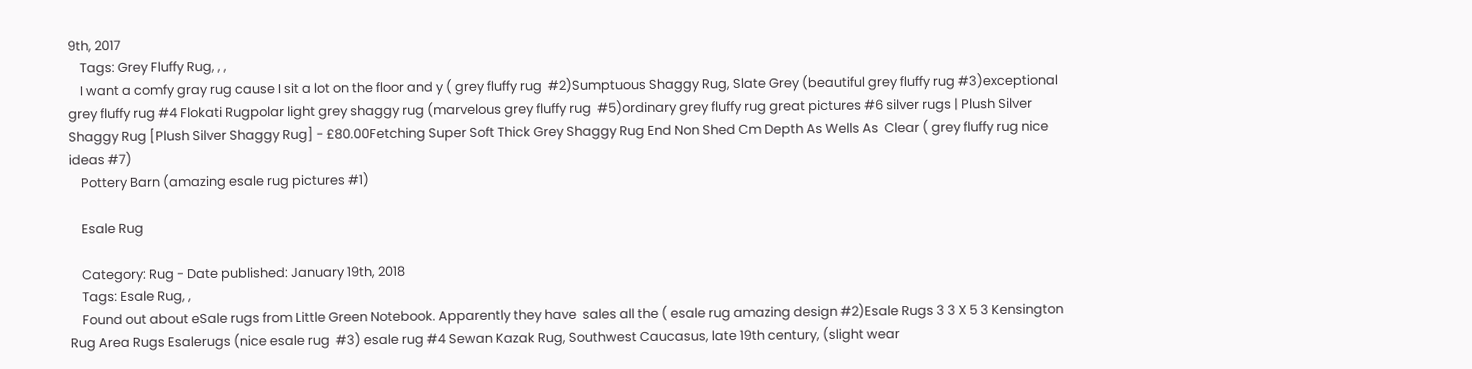9th, 2017
    Tags: Grey Fluffy Rug, , ,
    I want a comfy gray rug cause I sit a lot on the floor and y ( grey fluffy rug  #2)Sumptuous Shaggy Rug, Slate Grey (beautiful grey fluffy rug #3)exceptional grey fluffy rug #4 Flokati Rugpolar light grey shaggy rug (marvelous grey fluffy rug  #5)ordinary grey fluffy rug great pictures #6 silver rugs | Plush Silver Shaggy Rug [Plush Silver Shaggy Rug] - £80.00Fetching Super Soft Thick Grey Shaggy Rug End Non Shed Cm Depth As Wells As  Clear ( grey fluffy rug nice ideas #7)
    Pottery Barn (amazing esale rug pictures #1)

    Esale Rug

    Category: Rug - Date published: January 19th, 2018
    Tags: Esale Rug, ,
    Found out about eSale rugs from Little Green Notebook. Apparently they have  sales all the ( esale rug amazing design #2)Esale Rugs 3 3 X 5 3 Kensington Rug Area Rugs Esalerugs (nice esale rug  #3) esale rug #4 Sewan Kazak Rug, Southwest Caucasus, late 19th century, (slight wear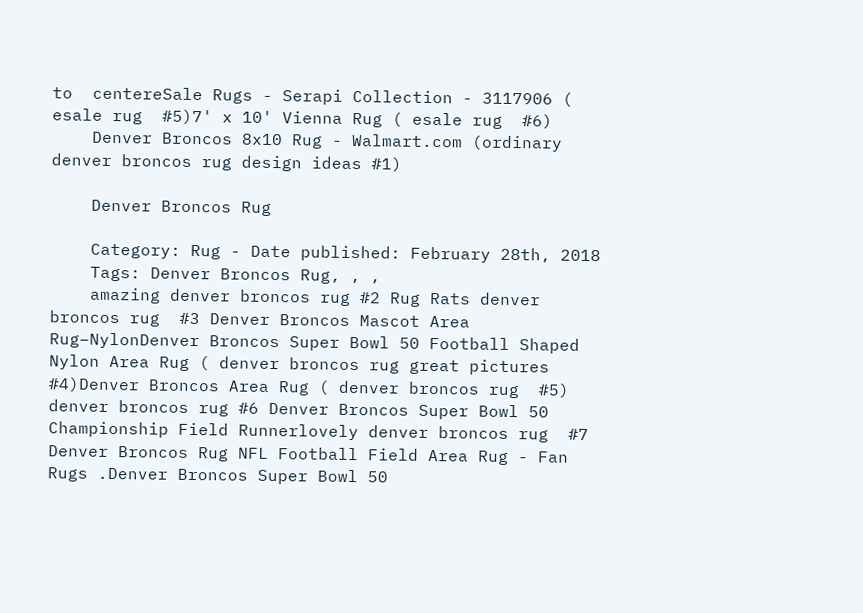to  centereSale Rugs - Serapi Collection - 3117906 ( esale rug  #5)7' x 10' Vienna Rug ( esale rug  #6)
    Denver Broncos 8x10 Rug - Walmart.com (ordinary denver broncos rug design ideas #1)

    Denver Broncos Rug

    Category: Rug - Date published: February 28th, 2018
    Tags: Denver Broncos Rug, , ,
    amazing denver broncos rug #2 Rug Rats denver broncos rug  #3 Denver Broncos Mascot Area Rug–NylonDenver Broncos Super Bowl 50 Football Shaped Nylon Area Rug ( denver broncos rug great pictures #4)Denver Broncos Area Rug ( denver broncos rug  #5) denver broncos rug #6 Denver Broncos Super Bowl 50 Championship Field Runnerlovely denver broncos rug  #7 Denver Broncos Rug NFL Football Field Area Rug - Fan Rugs .Denver Broncos Super Bowl 50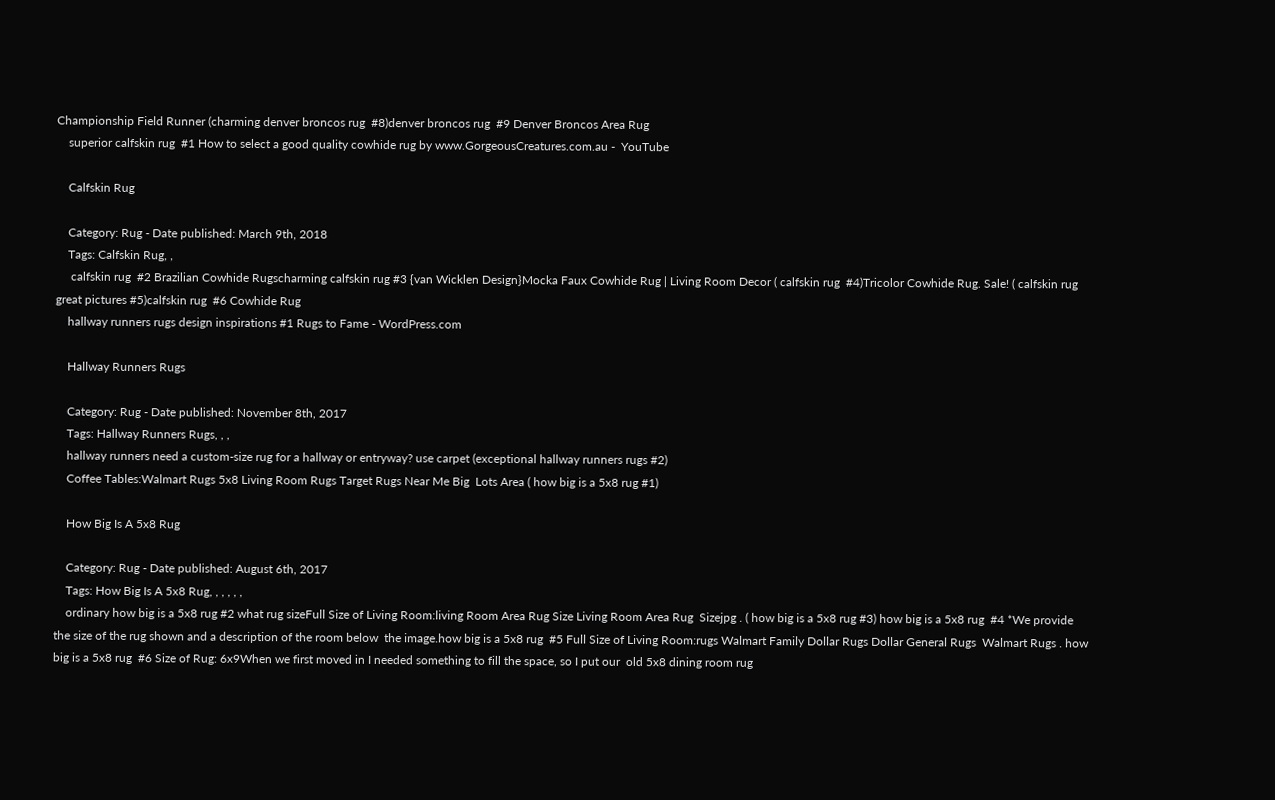Championship Field Runner (charming denver broncos rug  #8)denver broncos rug  #9 Denver Broncos Area Rug
    superior calfskin rug  #1 How to select a good quality cowhide rug by www.GorgeousCreatures.com.au -  YouTube

    Calfskin Rug

    Category: Rug - Date published: March 9th, 2018
    Tags: Calfskin Rug, ,
     calfskin rug  #2 Brazilian Cowhide Rugscharming calfskin rug #3 {van Wicklen Design}Mocka Faux Cowhide Rug | Living Room Decor ( calfskin rug  #4)Tricolor Cowhide Rug. Sale! ( calfskin rug great pictures #5)calfskin rug  #6 Cowhide Rug
    hallway runners rugs design inspirations #1 Rugs to Fame - WordPress.com

    Hallway Runners Rugs

    Category: Rug - Date published: November 8th, 2017
    Tags: Hallway Runners Rugs, , ,
    hallway runners need a custom-size rug for a hallway or entryway? use carpet (exceptional hallway runners rugs #2)
    Coffee Tables:Walmart Rugs 5x8 Living Room Rugs Target Rugs Near Me Big  Lots Area ( how big is a 5x8 rug #1)

    How Big Is A 5x8 Rug

    Category: Rug - Date published: August 6th, 2017
    Tags: How Big Is A 5x8 Rug, , , , , ,
    ordinary how big is a 5x8 rug #2 what rug sizeFull Size of Living Room:living Room Area Rug Size Living Room Area Rug  Sizejpg . ( how big is a 5x8 rug #3) how big is a 5x8 rug  #4 *We provide the size of the rug shown and a description of the room below  the image.how big is a 5x8 rug  #5 Full Size of Living Room:rugs Walmart Family Dollar Rugs Dollar General Rugs  Walmart Rugs . how big is a 5x8 rug  #6 Size of Rug: 6x9When we first moved in I needed something to fill the space, so I put our  old 5x8 dining room rug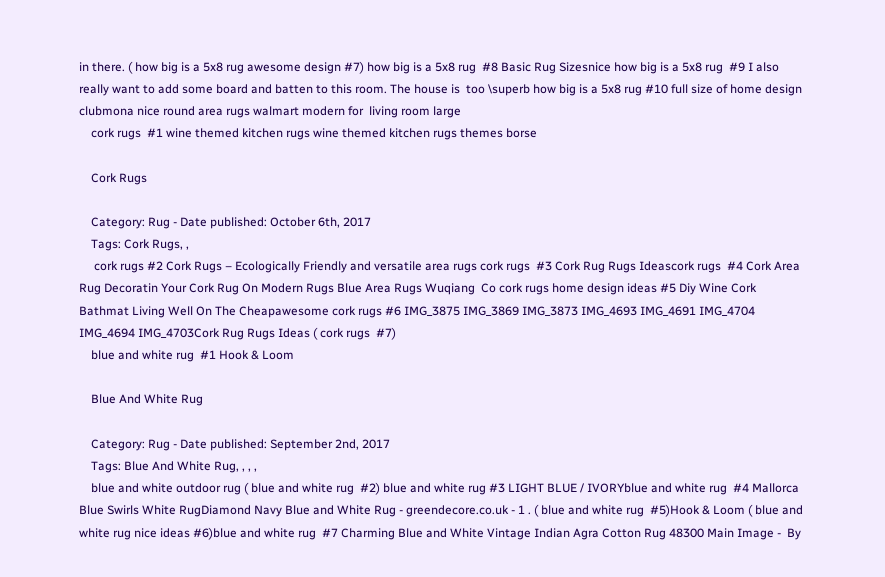in there. ( how big is a 5x8 rug awesome design #7) how big is a 5x8 rug  #8 Basic Rug Sizesnice how big is a 5x8 rug  #9 I also really want to add some board and batten to this room. The house is  too \superb how big is a 5x8 rug #10 full size of home design clubmona nice round area rugs walmart modern for  living room large
    cork rugs  #1 wine themed kitchen rugs wine themed kitchen rugs themes borse

    Cork Rugs

    Category: Rug - Date published: October 6th, 2017
    Tags: Cork Rugs, ,
     cork rugs #2 Cork Rugs – Ecologically Friendly and versatile area rugs cork rugs  #3 Cork Rug Rugs Ideascork rugs  #4 Cork Area Rug Decoratin Your Cork Rug On Modern Rugs Blue Area Rugs Wuqiang  Co cork rugs home design ideas #5 Diy Wine Cork Bathmat Living Well On The Cheapawesome cork rugs #6 IMG_3875 IMG_3869 IMG_3873 IMG_4693 IMG_4691 IMG_4704 IMG_4694 IMG_4703Cork Rug Rugs Ideas ( cork rugs  #7)
    blue and white rug  #1 Hook & Loom

    Blue And White Rug

    Category: Rug - Date published: September 2nd, 2017
    Tags: Blue And White Rug, , , ,
    blue and white outdoor rug ( blue and white rug  #2) blue and white rug #3 LIGHT BLUE / IVORYblue and white rug  #4 Mallorca Blue Swirls White RugDiamond Navy Blue and White Rug - greendecore.co.uk - 1 . ( blue and white rug  #5)Hook & Loom ( blue and white rug nice ideas #6)blue and white rug  #7 Charming Blue and White Vintage Indian Agra Cotton Rug 48300 Main Image -  By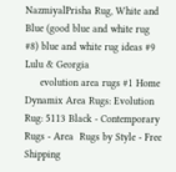NazmiyalPrisha Rug, White and Blue (good blue and white rug  #8) blue and white rug ideas #9 Lulu & Georgia
     evolution area rugs #1 Home Dynamix Area Rugs: Evolution Rug: 5113 Black - Contemporary Rugs - Area  Rugs by Style - Free Shipping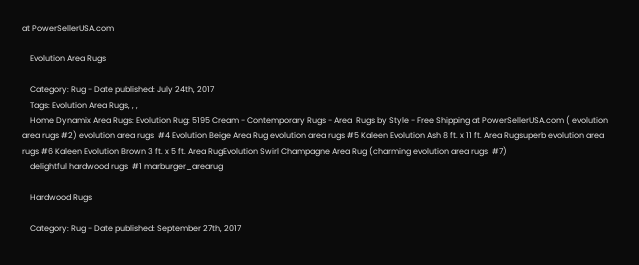at PowerSellerUSA.com

    Evolution Area Rugs

    Category: Rug - Date published: July 24th, 2017
    Tags: Evolution Area Rugs, , ,
    Home Dynamix Area Rugs: Evolution Rug: 5195 Cream - Contemporary Rugs - Area  Rugs by Style - Free Shipping at PowerSellerUSA.com ( evolution area rugs #2) evolution area rugs  #4 Evolution Beige Area Rug evolution area rugs #5 Kaleen Evolution Ash 8 ft. x 11 ft. Area Rugsuperb evolution area rugs #6 Kaleen Evolution Brown 3 ft. x 5 ft. Area RugEvolution Swirl Champagne Area Rug (charming evolution area rugs  #7)
    delightful hardwood rugs  #1 marburger_arearug

    Hardwood Rugs

    Category: Rug - Date published: September 27th, 2017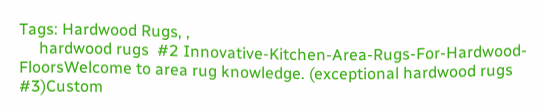Tags: Hardwood Rugs, ,
     hardwood rugs  #2 Innovative-Kitchen-Area-Rugs-For-Hardwood-FloorsWelcome to area rug knowledge. (exceptional hardwood rugs  #3)Custom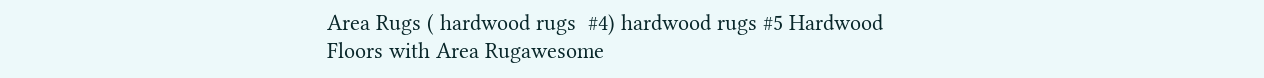Area Rugs ( hardwood rugs  #4) hardwood rugs #5 Hardwood Floors with Area Rugawesome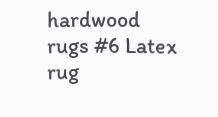hardwood rugs #6 Latex rug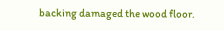backing damaged the wood floor.